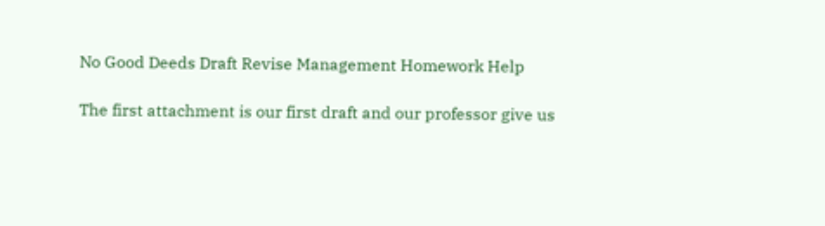No Good Deeds Draft Revise Management Homework Help

The first attachment is our first draft and our professor give us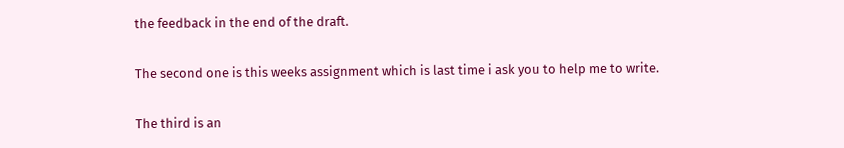the feedback in the end of the draft.

The second one is this weeks assignment which is last time i ask you to help me to write.

The third is an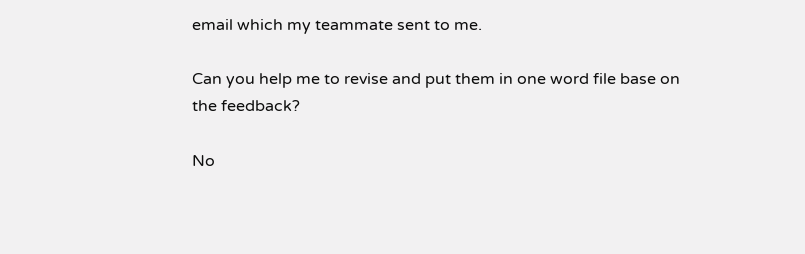email which my teammate sent to me.

Can you help me to revise and put them in one word file base on the feedback?

No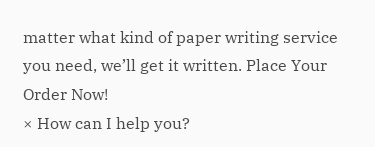matter what kind of paper writing service you need, we’ll get it written. Place Your Order Now!
× How can I help you?